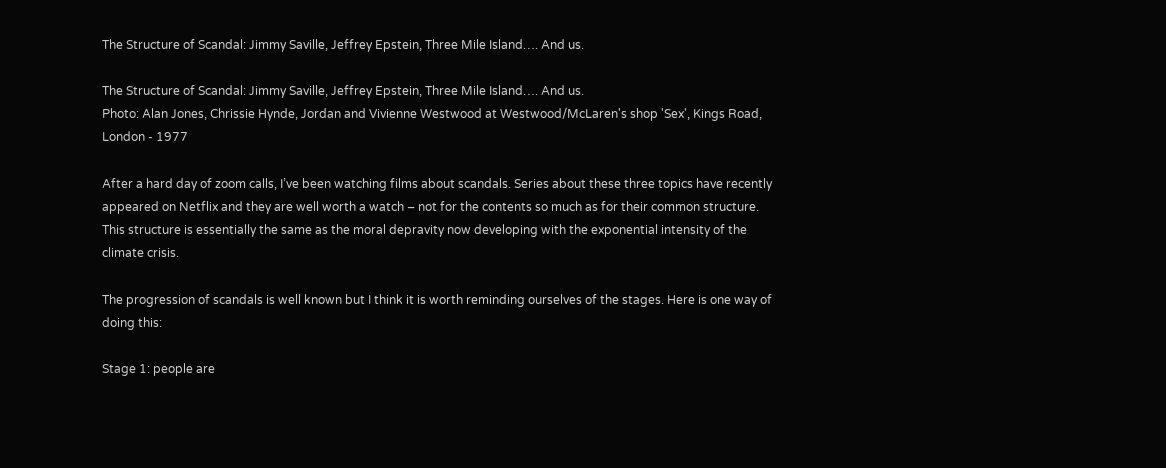The Structure of Scandal: Jimmy Saville, Jeffrey Epstein, Three Mile Island…. And us.

The Structure of Scandal: Jimmy Saville, Jeffrey Epstein, Three Mile Island…. And us.
Photo: Alan Jones, Chrissie Hynde, Jordan and Vivienne Westwood at Westwood/McLaren's shop 'Sex', Kings Road, London - 1977

After a hard day of zoom calls, I’ve been watching films about scandals. Series about these three topics have recently appeared on Netflix and they are well worth a watch – not for the contents so much as for their common structure. This structure is essentially the same as the moral depravity now developing with the exponential intensity of the climate crisis.

The progression of scandals is well known but I think it is worth reminding ourselves of the stages. Here is one way of doing this:

Stage 1: people are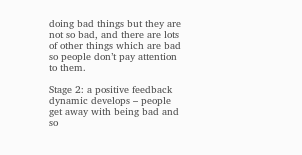doing bad things but they are not so bad, and there are lots of other things which are bad so people don’t pay attention to them.

Stage 2: a positive feedback dynamic develops – people get away with being bad and so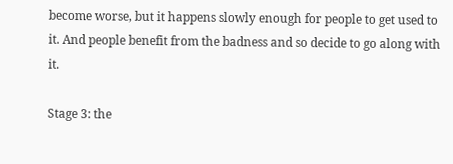become worse, but it happens slowly enough for people to get used to it. And people benefit from the badness and so decide to go along with it.

Stage 3: the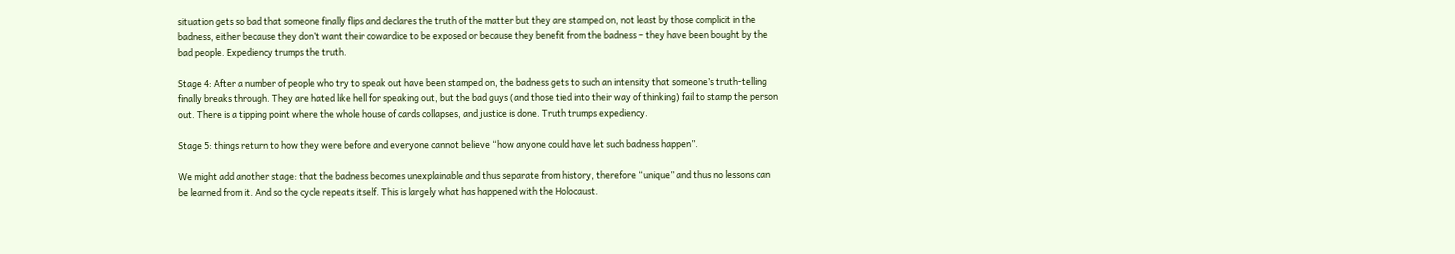situation gets so bad that someone finally flips and declares the truth of the matter but they are stamped on, not least by those complicit in the badness, either because they don’t want their cowardice to be exposed or because they benefit from the badness – they have been bought by the bad people. Expediency trumps the truth.

Stage 4: After a number of people who try to speak out have been stamped on, the badness gets to such an intensity that someone’s truth-telling finally breaks through. They are hated like hell for speaking out, but the bad guys (and those tied into their way of thinking) fail to stamp the person out. There is a tipping point where the whole house of cards collapses, and justice is done. Truth trumps expediency.

Stage 5: things return to how they were before and everyone cannot believe “how anyone could have let such badness happen”.

We might add another stage: that the badness becomes unexplainable and thus separate from history, therefore “unique” and thus no lessons can be learned from it. And so the cycle repeats itself. This is largely what has happened with the Holocaust.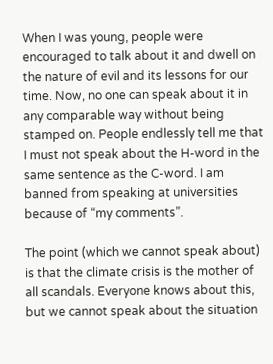When I was young, people were encouraged to talk about it and dwell on the nature of evil and its lessons for our time. Now, no one can speak about it in any comparable way without being stamped on. People endlessly tell me that I must not speak about the H-word in the same sentence as the C-word. I am banned from speaking at universities because of “my comments”.

The point (which we cannot speak about) is that the climate crisis is the mother of all scandals. Everyone knows about this, but we cannot speak about the situation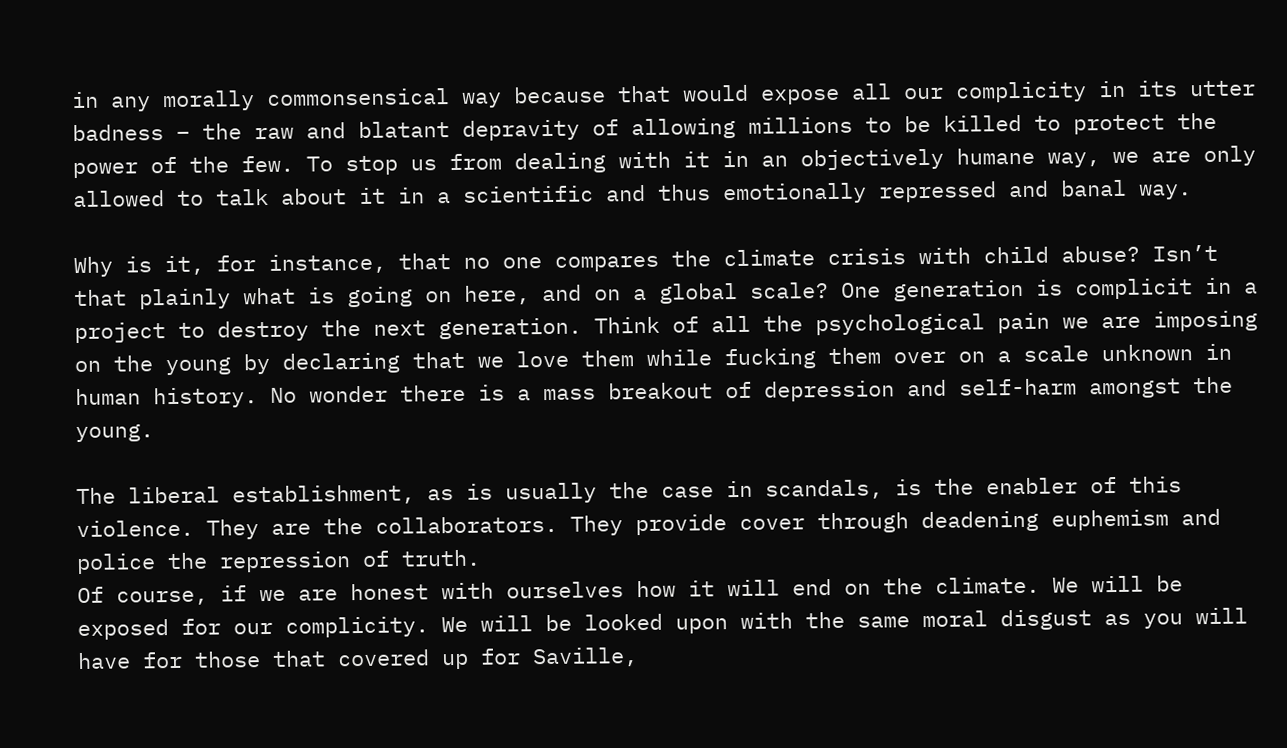in any morally commonsensical way because that would expose all our complicity in its utter badness – the raw and blatant depravity of allowing millions to be killed to protect the power of the few. To stop us from dealing with it in an objectively humane way, we are only allowed to talk about it in a scientific and thus emotionally repressed and banal way.

Why is it, for instance, that no one compares the climate crisis with child abuse? Isn’t that plainly what is going on here, and on a global scale? One generation is complicit in a project to destroy the next generation. Think of all the psychological pain we are imposing on the young by declaring that we love them while fucking them over on a scale unknown in human history. No wonder there is a mass breakout of depression and self-harm amongst the young.

The liberal establishment, as is usually the case in scandals, is the enabler of this violence. They are the collaborators. They provide cover through deadening euphemism and police the repression of truth.
Of course, if we are honest with ourselves how it will end on the climate. We will be exposed for our complicity. We will be looked upon with the same moral disgust as you will have for those that covered up for Saville,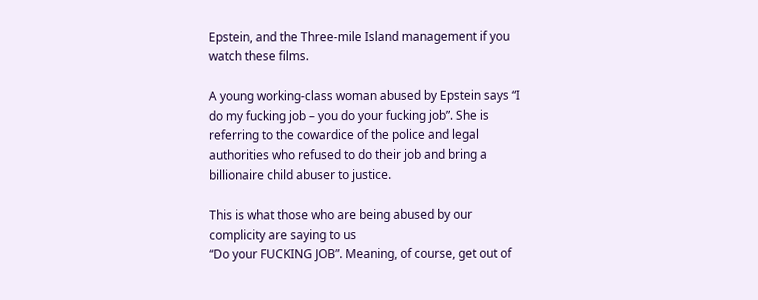Epstein, and the Three-mile Island management if you watch these films.

A young working-class woman abused by Epstein says “I do my fucking job – you do your fucking job”. She is referring to the cowardice of the police and legal authorities who refused to do their job and bring a billionaire child abuser to justice.

This is what those who are being abused by our complicity are saying to us
“Do your FUCKING JOB”. Meaning, of course, get out of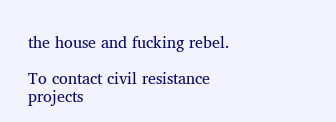the house and fucking rebel.

To contact civil resistance projects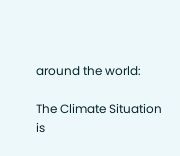around the world:

The Climate Situation
is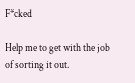F*cked

Help me to get with the job of sorting it out.